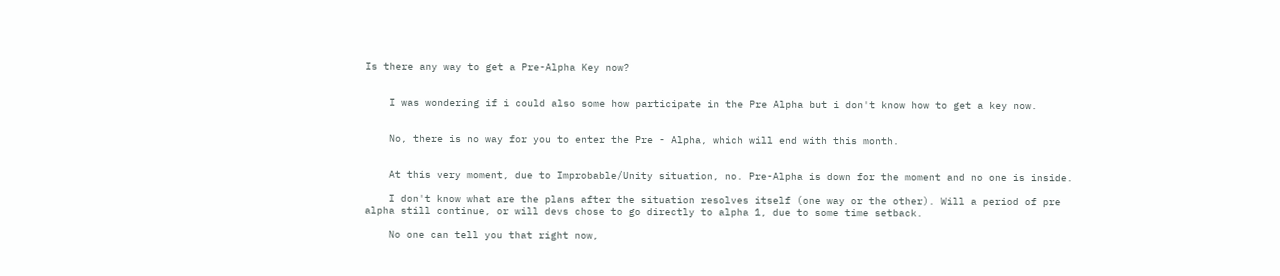Is there any way to get a Pre-Alpha Key now?


    I was wondering if i could also some how participate in the Pre Alpha but i don't know how to get a key now.


    No, there is no way for you to enter the Pre - Alpha, which will end with this month.


    At this very moment, due to Improbable/Unity situation, no. Pre-Alpha is down for the moment and no one is inside.

    I don't know what are the plans after the situation resolves itself (one way or the other). Will a period of pre alpha still continue, or will devs chose to go directly to alpha 1, due to some time setback.

    No one can tell you that right now,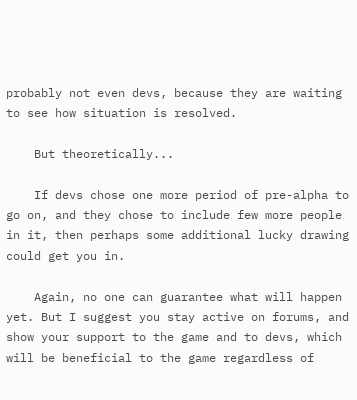probably not even devs, because they are waiting to see how situation is resolved.

    But theoretically...

    If devs chose one more period of pre-alpha to go on, and they chose to include few more people in it, then perhaps some additional lucky drawing could get you in.

    Again, no one can guarantee what will happen yet. But I suggest you stay active on forums, and show your support to the game and to devs, which will be beneficial to the game regardless of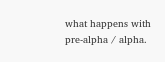what happens with pre-alpha / alpha.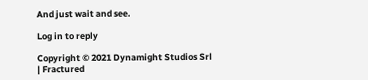And just wait and see.

Log in to reply

Copyright © 2021 Dynamight Studios Srl | Fractured